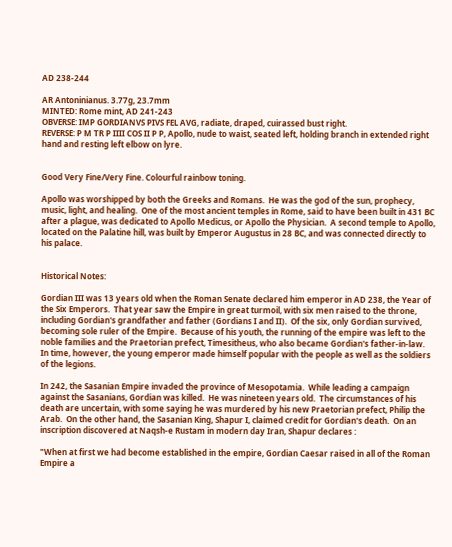AD 238-244

AR Antoninianus. 3.77g, 23.7mm
MINTED: Rome mint, AD 241-243
OBVERSE: IMP GORDIANVS PIVS FEL AVG, radiate, draped, cuirassed bust right.
REVERSE: P M TR P IIII COS II P P, Apollo, nude to waist, seated left, holding branch in extended right hand and resting left elbow on lyre.


Good Very Fine/Very Fine. Colourful rainbow toning.

Apollo was worshipped by both the Greeks and Romans.  He was the god of the sun, prophecy, music, light, and healing.  One of the most ancient temples in Rome, said to have been built in 431 BC after a plague, was dedicated to Apollo Medicus, or Apollo the Physician.  A second temple to Apollo, located on the Palatine hill, was built by Emperor Augustus in 28 BC, and was connected directly to his palace.


Historical Notes:

Gordian III was 13 years old when the Roman Senate declared him emperor in AD 238, the Year of the Six Emperors.  That year saw the Empire in great turmoil, with six men raised to the throne, including Gordian's grandfather and father (Gordians I and II).  Of the six, only Gordian survived, becoming sole ruler of the Empire.  Because of his youth, the running of the empire was left to the noble families and the Praetorian prefect, Timesitheus, who also became Gordian's father-in-law.  In time, however, the young emperor made himself popular with the people as well as the soldiers of the legions.

In 242, the Sasanian Empire invaded the province of Mesopotamia.  While leading a campaign against the Sasanians, Gordian was killed.  He was nineteen years old.  The circumstances of his death are uncertain, with some saying he was murdered by his new Praetorian prefect, Philip the Arab.  On the other hand, the Sasanian King, Shapur I, claimed credit for Gordian's death.  On an inscription discovered at Naqsh-e Rustam in modern day Iran, Shapur declares :

"When at first we had become established in the empire, Gordian Caesar raised in all of the Roman Empire a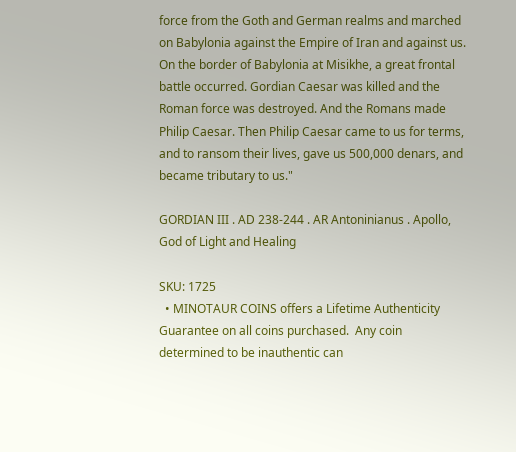force from the Goth and German realms and marched on Babylonia against the Empire of Iran and against us. On the border of Babylonia at Misikhe, a great frontal battle occurred. Gordian Caesar was killed and the Roman force was destroyed. And the Romans made Philip Caesar. Then Philip Caesar came to us for terms, and to ransom their lives, gave us 500,000 denars, and became tributary to us."

GORDIAN III . AD 238-244 . AR Antoninianus . Apollo, God of Light and Healing

SKU: 1725
  • MINOTAUR COINS offers a Lifetime Authenticity Guarantee on all coins purchased.  Any coin determined to be inauthentic can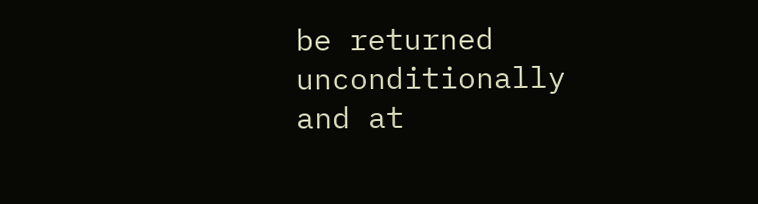be returned unconditionally and at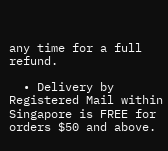any time for a full refund.

  • Delivery by Registered Mail within Singapore is FREE for orders $50 and above.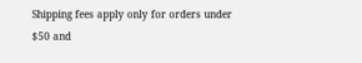Shipping fees apply only for orders under $50 and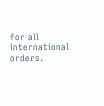for all international orders.